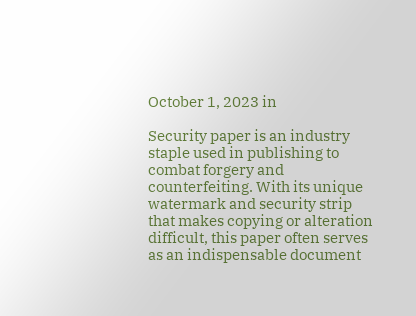October 1, 2023 in

Security paper is an industry staple used in publishing to combat forgery and counterfeiting. With its unique watermark and security strip that makes copying or alteration difficult, this paper often serves as an indispensable document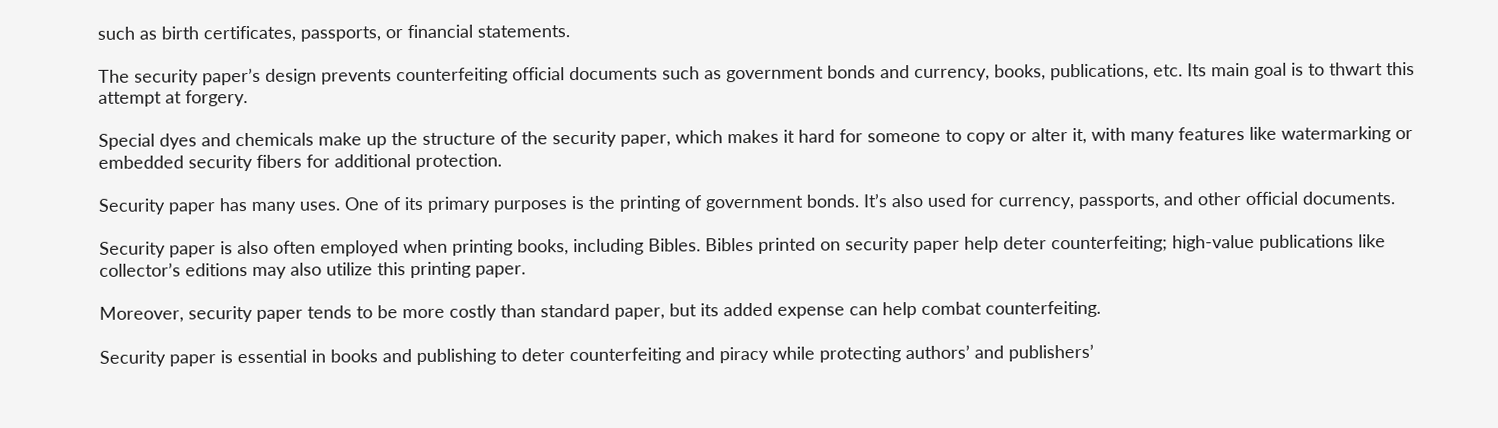such as birth certificates, passports, or financial statements.

The security paper’s design prevents counterfeiting official documents such as government bonds and currency, books, publications, etc. Its main goal is to thwart this attempt at forgery.

Special dyes and chemicals make up the structure of the security paper, which makes it hard for someone to copy or alter it, with many features like watermarking or embedded security fibers for additional protection.

Security paper has many uses. One of its primary purposes is the printing of government bonds. It’s also used for currency, passports, and other official documents.

Security paper is also often employed when printing books, including Bibles. Bibles printed on security paper help deter counterfeiting; high-value publications like collector’s editions may also utilize this printing paper.

Moreover, security paper tends to be more costly than standard paper, but its added expense can help combat counterfeiting.

Security paper is essential in books and publishing to deter counterfeiting and piracy while protecting authors’ and publishers’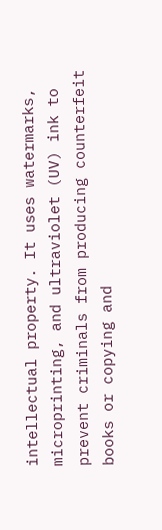intellectual property. It uses watermarks, microprinting, and ultraviolet (UV) ink to prevent criminals from producing counterfeit books or copying and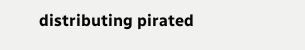distributing pirated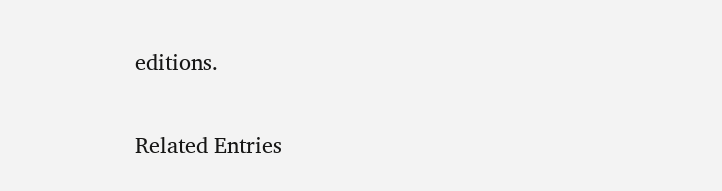editions.

Related Entries